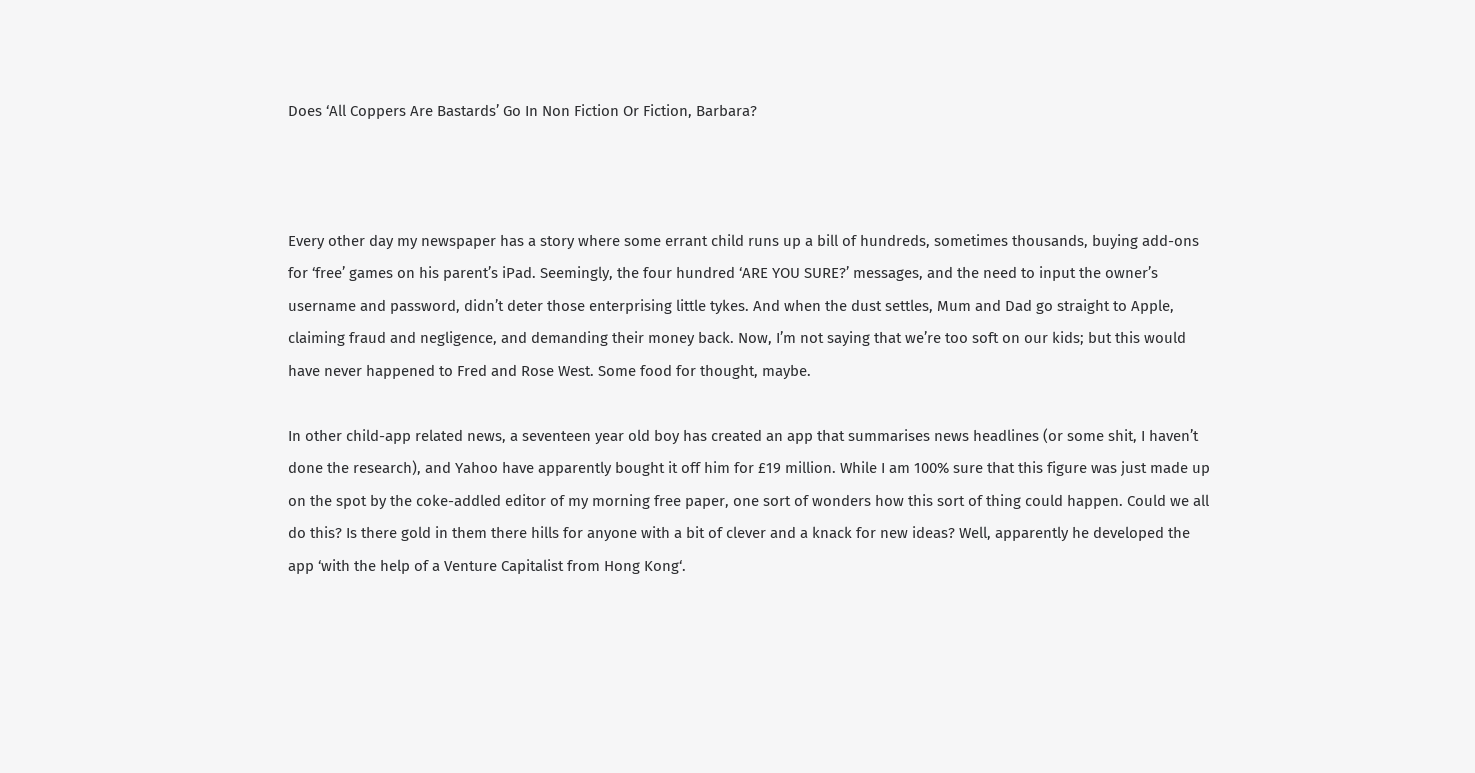Does ‘All Coppers Are Bastards’ Go In Non Fiction Or Fiction, Barbara?



Every other day my newspaper has a story where some errant child runs up a bill of hundreds, sometimes thousands, buying add-ons for ‘free’ games on his parent’s iPad. Seemingly, the four hundred ‘ARE YOU SURE?’ messages, and the need to input the owner’s username and password, didn’t deter those enterprising little tykes. And when the dust settles, Mum and Dad go straight to Apple, claiming fraud and negligence, and demanding their money back. Now, I’m not saying that we’re too soft on our kids; but this would have never happened to Fred and Rose West. Some food for thought, maybe.

In other child-app related news, a seventeen year old boy has created an app that summarises news headlines (or some shit, I haven’t done the research), and Yahoo have apparently bought it off him for £19 million. While I am 100% sure that this figure was just made up on the spot by the coke-addled editor of my morning free paper, one sort of wonders how this sort of thing could happen. Could we all do this? Is there gold in them there hills for anyone with a bit of clever and a knack for new ideas? Well, apparently he developed the app ‘with the help of a Venture Capitalist from Hong Kong‘.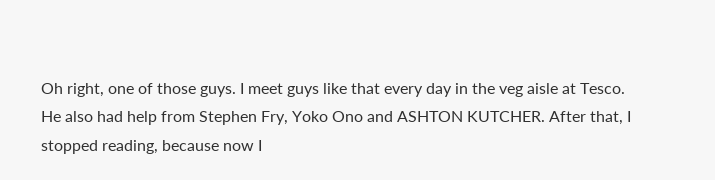Oh right, one of those guys. I meet guys like that every day in the veg aisle at Tesco. He also had help from Stephen Fry, Yoko Ono and ASHTON KUTCHER. After that, I stopped reading, because now I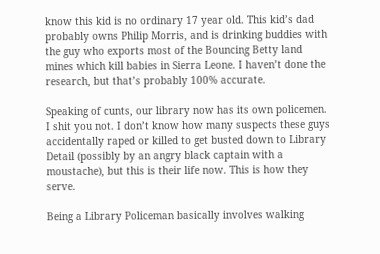know this kid is no ordinary 17 year old. This kid’s dad probably owns Philip Morris, and is drinking buddies with the guy who exports most of the Bouncing Betty land mines which kill babies in Sierra Leone. I haven’t done the research, but that’s probably 100% accurate.

Speaking of cunts, our library now has its own policemen. I shit you not. I don’t know how many suspects these guys accidentally raped or killed to get busted down to Library Detail (possibly by an angry black captain with a moustache), but this is their life now. This is how they serve.

Being a Library Policeman basically involves walking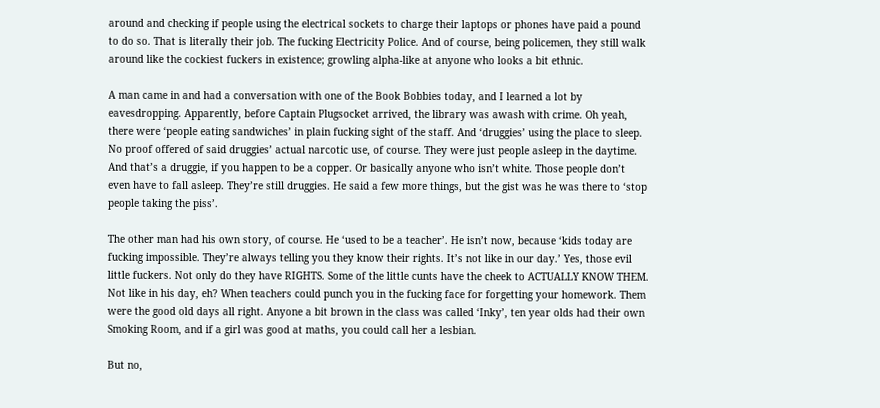around and checking if people using the electrical sockets to charge their laptops or phones have paid a pound to do so. That is literally their job. The fucking Electricity Police. And of course, being policemen, they still walk around like the cockiest fuckers in existence; growling alpha-like at anyone who looks a bit ethnic.

A man came in and had a conversation with one of the Book Bobbies today, and I learned a lot by eavesdropping. Apparently, before Captain Plugsocket arrived, the library was awash with crime. Oh yeah, there were ‘people eating sandwiches’ in plain fucking sight of the staff. And ‘druggies’ using the place to sleep. No proof offered of said druggies’ actual narcotic use, of course. They were just people asleep in the daytime. And that’s a druggie, if you happen to be a copper. Or basically anyone who isn’t white. Those people don’t even have to fall asleep. They’re still druggies. He said a few more things, but the gist was he was there to ‘stop people taking the piss’.

The other man had his own story, of course. He ‘used to be a teacher’. He isn’t now, because ‘kids today are fucking impossible. They’re always telling you they know their rights. It’s not like in our day.’ Yes, those evil little fuckers. Not only do they have RIGHTS. Some of the little cunts have the cheek to ACTUALLY KNOW THEM. Not like in his day, eh? When teachers could punch you in the fucking face for forgetting your homework. Them were the good old days all right. Anyone a bit brown in the class was called ‘Inky’, ten year olds had their own Smoking Room, and if a girl was good at maths, you could call her a lesbian.

But no,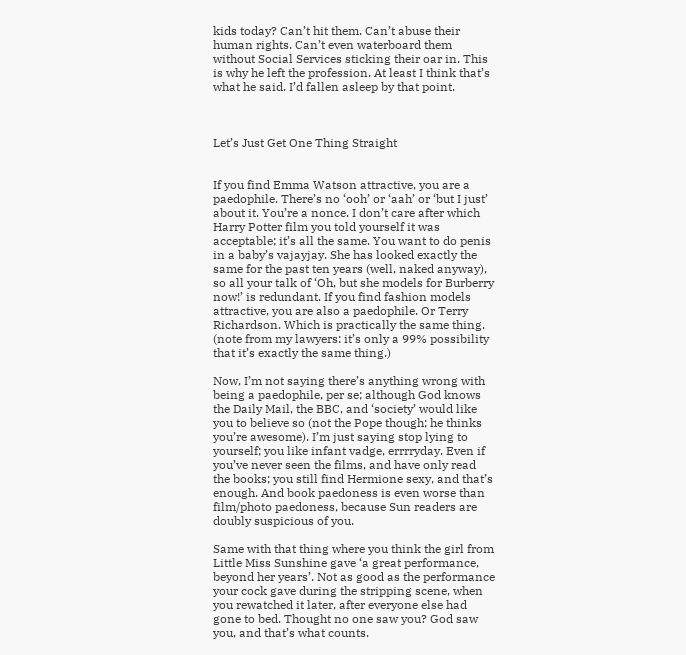kids today? Can’t hit them. Can’t abuse their human rights. Can’t even waterboard them without Social Services sticking their oar in. This is why he left the profession. At least I think that’s what he said. I’d fallen asleep by that point.



Let’s Just Get One Thing Straight


If you find Emma Watson attractive, you are a paedophile. There’s no ‘ooh’ or ‘aah’ or ‘but I just’ about it. You’re a nonce. I don’t care after which Harry Potter film you told yourself it was acceptable; it’s all the same. You want to do penis in a baby’s vajayjay. She has looked exactly the same for the past ten years (well, naked anyway), so all your talk of ‘Oh, but she models for Burberry now!’ is redundant. If you find fashion models attractive, you are also a paedophile. Or Terry Richardson. Which is practically the same thing. (note from my lawyers: it’s only a 99% possibility that it’s exactly the same thing.)

Now, I’m not saying there’s anything wrong with being a paedophile, per se; although God knows the Daily Mail, the BBC, and ‘society’ would like you to believe so (not the Pope though; he thinks you’re awesome). I’m just saying stop lying to yourself; you like infant vadge, errrryday. Even if you’ve never seen the films, and have only read the books; you still find Hermione sexy, and that’s enough. And book paedoness is even worse than film/photo paedoness, because Sun readers are doubly suspicious of you.

Same with that thing where you think the girl from Little Miss Sunshine gave ‘a great performance, beyond her years’. Not as good as the performance your cock gave during the stripping scene, when you rewatched it later, after everyone else had gone to bed. Thought no one saw you? God saw you, and that’s what counts.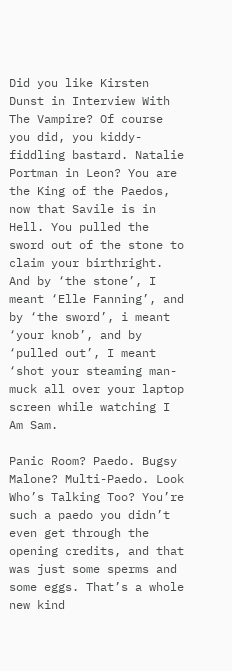Did you like Kirsten Dunst in Interview With The Vampire? Of course you did, you kiddy-fiddling bastard. Natalie Portman in Leon? You are the King of the Paedos, now that Savile is in Hell. You pulled the sword out of the stone to claim your birthright. And by ‘the stone’, I meant ‘Elle Fanning’, and by ‘the sword’, i meant ‘your knob’, and by ‘pulled out’, I meant ‘shot your steaming man-muck all over your laptop screen while watching I Am Sam.

Panic Room? Paedo. Bugsy Malone? Multi-Paedo. Look Who’s Talking Too? You’re such a paedo you didn’t even get through the opening credits, and that was just some sperms and some eggs. That’s a whole new kind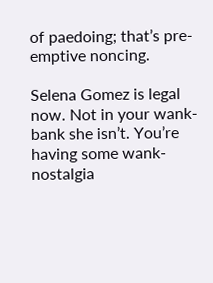of paedoing; that’s pre-emptive noncing.

Selena Gomez is legal now. Not in your wank-bank she isn’t. You’re having some wank-nostalgia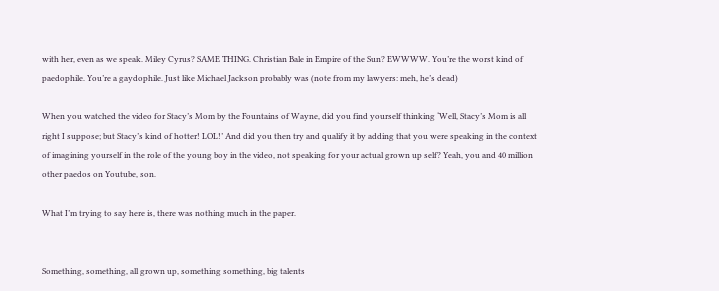with her, even as we speak. Miley Cyrus? SAME THING. Christian Bale in Empire of the Sun? EWWWW. You’re the worst kind of paedophile. You’re a gaydophile. Just like Michael Jackson probably was (note from my lawyers: meh, he’s dead)

When you watched the video for Stacy’s Mom by the Fountains of Wayne, did you find yourself thinking ‘Well, Stacy’s Mom is all right I suppose; but Stacy’s kind of hotter! LOL!’ And did you then try and qualify it by adding that you were speaking in the context of imagining yourself in the role of the young boy in the video, not speaking for your actual grown up self? Yeah, you and 40 million other paedos on Youtube, son.

What I’m trying to say here is, there was nothing much in the paper.


Something, something, all grown up, something something, big talents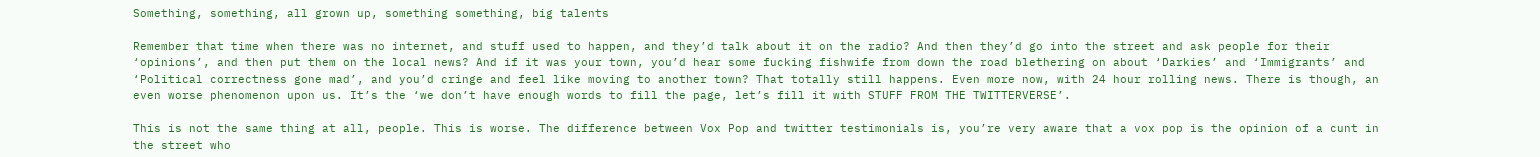Something, something, all grown up, something something, big talents

Remember that time when there was no internet, and stuff used to happen, and they’d talk about it on the radio? And then they’d go into the street and ask people for their ‘opinions’, and then put them on the local news? And if it was your town, you’d hear some fucking fishwife from down the road blethering on about ‘Darkies’ and ‘Immigrants’ and ‘Political correctness gone mad’, and you’d cringe and feel like moving to another town? That totally still happens. Even more now, with 24 hour rolling news. There is though, an even worse phenomenon upon us. It’s the ‘we don’t have enough words to fill the page, let’s fill it with STUFF FROM THE TWITTERVERSE’.

This is not the same thing at all, people. This is worse. The difference between Vox Pop and twitter testimonials is, you’re very aware that a vox pop is the opinion of a cunt in the street who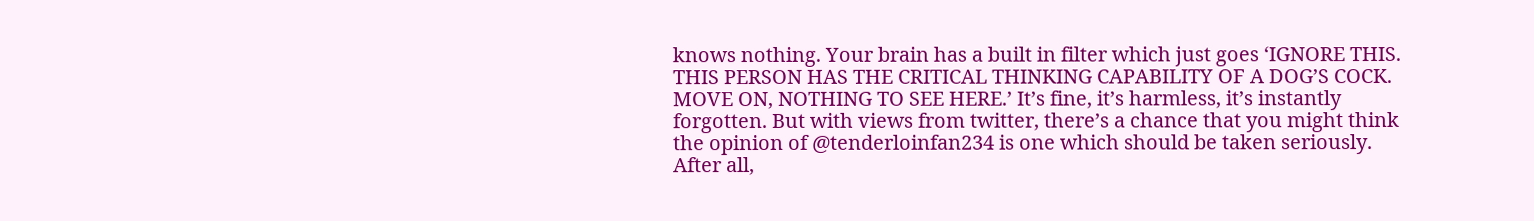knows nothing. Your brain has a built in filter which just goes ‘IGNORE THIS. THIS PERSON HAS THE CRITICAL THINKING CAPABILITY OF A DOG’S COCK. MOVE ON, NOTHING TO SEE HERE.’ It’s fine, it’s harmless, it’s instantly forgotten. But with views from twitter, there’s a chance that you might think the opinion of @tenderloinfan234 is one which should be taken seriously. After all,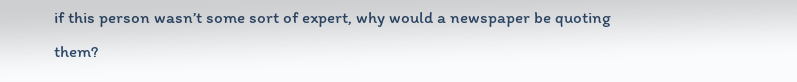if this person wasn’t some sort of expert, why would a newspaper be quoting them?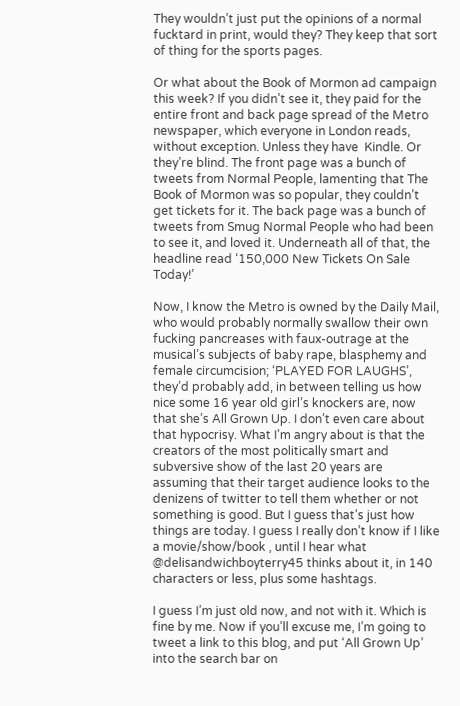They wouldn’t just put the opinions of a normal fucktard in print, would they? They keep that sort of thing for the sports pages.

Or what about the Book of Mormon ad campaign this week? If you didn’t see it, they paid for the entire front and back page spread of the Metro newspaper, which everyone in London reads, without exception. Unless they have  Kindle. Or they’re blind. The front page was a bunch of tweets from Normal People, lamenting that The Book of Mormon was so popular, they couldn’t get tickets for it. The back page was a bunch of tweets from Smug Normal People who had been to see it, and loved it. Underneath all of that, the headline read ‘150,000 New Tickets On Sale Today!’

Now, I know the Metro is owned by the Daily Mail, who would probably normally swallow their own fucking pancreases with faux-outrage at the musical’s subjects of baby rape, blasphemy and female circumcision; ‘PLAYED FOR LAUGHS’, they’d probably add, in between telling us how nice some 16 year old girl’s knockers are, now that she’s All Grown Up. I don’t even care about that hypocrisy. What I’m angry about is that the creators of the most politically smart and subversive show of the last 20 years are assuming that their target audience looks to the denizens of twitter to tell them whether or not something is good. But I guess that’s just how things are today. I guess I really don’t know if I like a movie/show/book , until I hear what @delisandwichboyterry45 thinks about it, in 140 characters or less, plus some hashtags.

I guess I’m just old now, and not with it. Which is fine by me. Now if you’ll excuse me, I’m going to tweet a link to this blog, and put ‘All Grown Up’ into the search bar on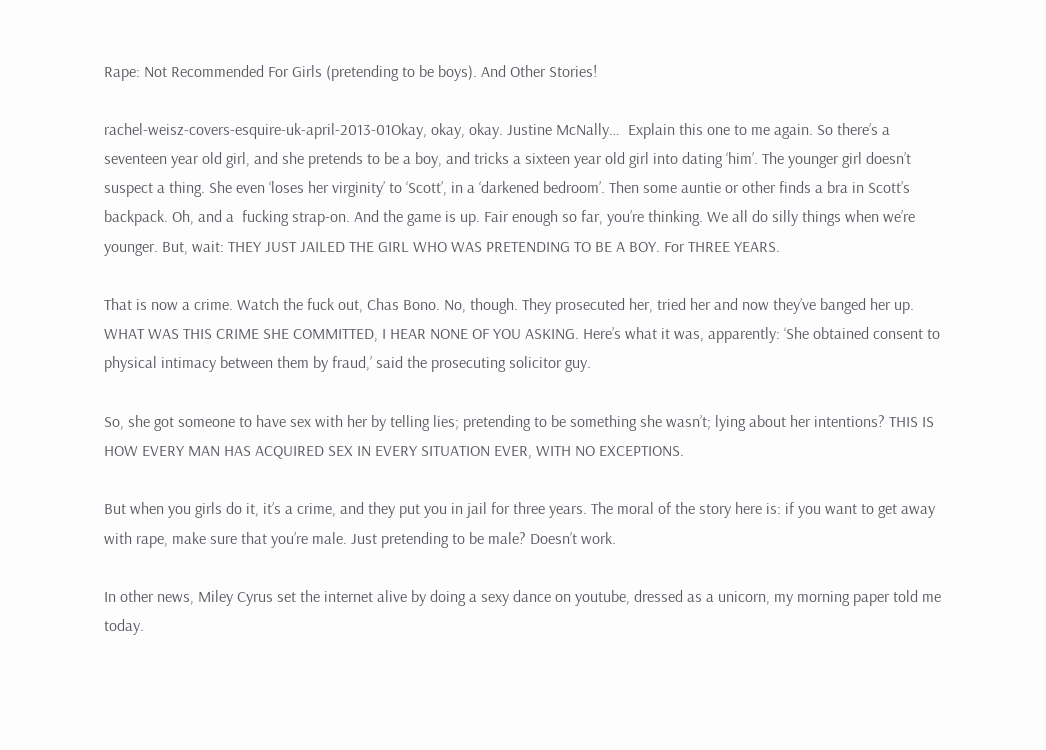Rape: Not Recommended For Girls (pretending to be boys). And Other Stories!

rachel-weisz-covers-esquire-uk-april-2013-01Okay, okay, okay. Justine McNally…  Explain this one to me again. So there’s a seventeen year old girl, and she pretends to be a boy, and tricks a sixteen year old girl into dating ‘him’. The younger girl doesn’t suspect a thing. She even ‘loses her virginity’ to ‘Scott’, in a ‘darkened bedroom’. Then some auntie or other finds a bra in Scott’s backpack. Oh, and a  fucking strap-on. And the game is up. Fair enough so far, you’re thinking. We all do silly things when we’re younger. But, wait: THEY JUST JAILED THE GIRL WHO WAS PRETENDING TO BE A BOY. For THREE YEARS.

That is now a crime. Watch the fuck out, Chas Bono. No, though. They prosecuted her, tried her and now they’ve banged her up. WHAT WAS THIS CRIME SHE COMMITTED, I HEAR NONE OF YOU ASKING. Here’s what it was, apparently: ‘She obtained consent to physical intimacy between them by fraud,’ said the prosecuting solicitor guy.

So, she got someone to have sex with her by telling lies; pretending to be something she wasn’t; lying about her intentions? THIS IS HOW EVERY MAN HAS ACQUIRED SEX IN EVERY SITUATION EVER, WITH NO EXCEPTIONS.

But when you girls do it, it’s a crime, and they put you in jail for three years. The moral of the story here is: if you want to get away with rape, make sure that you’re male. Just pretending to be male? Doesn’t work.

In other news, Miley Cyrus set the internet alive by doing a sexy dance on youtube, dressed as a unicorn, my morning paper told me today.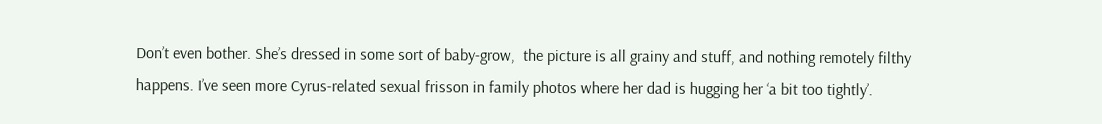Don’t even bother. She’s dressed in some sort of baby-grow,  the picture is all grainy and stuff, and nothing remotely filthy happens. I’ve seen more Cyrus-related sexual frisson in family photos where her dad is hugging her ‘a bit too tightly’.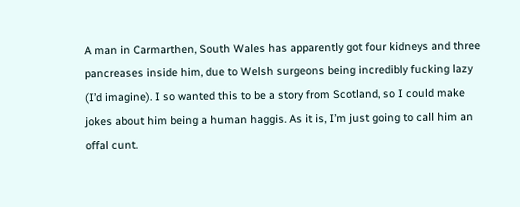A man in Carmarthen, South Wales has apparently got four kidneys and three pancreases inside him, due to Welsh surgeons being incredibly fucking lazy (I’d imagine). I so wanted this to be a story from Scotland, so I could make jokes about him being a human haggis. As it is, I’m just going to call him an offal cunt.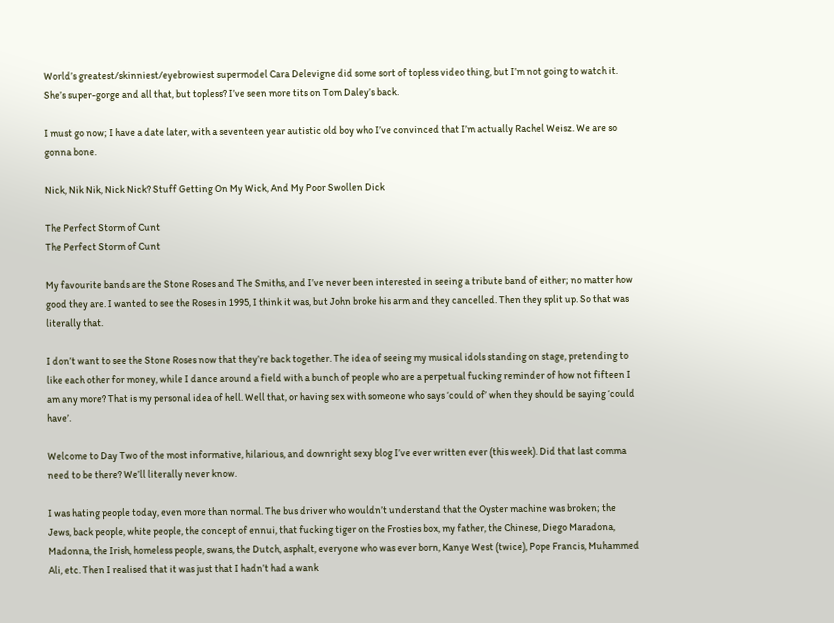World’s greatest/skinniest/eyebrowiest supermodel Cara Delevigne did some sort of topless video thing, but I’m not going to watch it. She’s super-gorge and all that, but topless? I’ve seen more tits on Tom Daley’s back.

I must go now; I have a date later, with a seventeen year autistic old boy who I’ve convinced that I’m actually Rachel Weisz. We are so gonna bone.

Nick, Nik Nik, Nick Nick? Stuff Getting On My Wick, And My Poor Swollen Dick

The Perfect Storm of Cunt
The Perfect Storm of Cunt

My favourite bands are the Stone Roses and The Smiths, and I’ve never been interested in seeing a tribute band of either; no matter how good they are. I wanted to see the Roses in 1995, I think it was, but John broke his arm and they cancelled. Then they split up. So that was literally that.

I don’t want to see the Stone Roses now that they’re back together. The idea of seeing my musical idols standing on stage, pretending to like each other for money, while I dance around a field with a bunch of people who are a perpetual fucking reminder of how not fifteen I am any more? That is my personal idea of hell. Well that, or having sex with someone who says ‘could of’ when they should be saying ‘could have’.

Welcome to Day Two of the most informative, hilarious, and downright sexy blog I’ve ever written ever (this week). Did that last comma need to be there? We’ll literally never know.

I was hating people today, even more than normal. The bus driver who wouldn’t understand that the Oyster machine was broken; the Jews, back people, white people, the concept of ennui, that fucking tiger on the Frosties box, my father, the Chinese, Diego Maradona, Madonna, the Irish, homeless people, swans, the Dutch, asphalt, everyone who was ever born, Kanye West (twice), Pope Francis, Muhammed Ali, etc. Then I realised that it was just that I hadn’t had a wank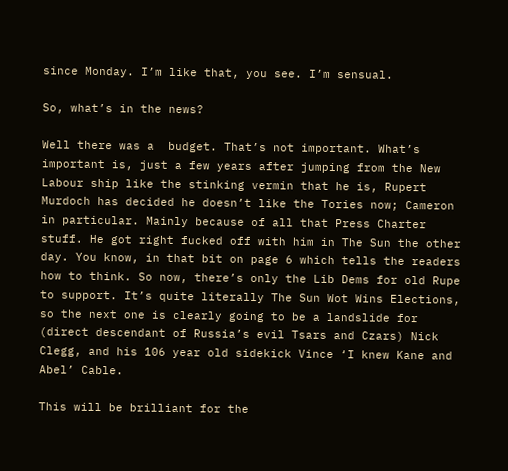since Monday. I’m like that, you see. I’m sensual.

So, what’s in the news?

Well there was a  budget. That’s not important. What’s important is, just a few years after jumping from the New Labour ship like the stinking vermin that he is, Rupert Murdoch has decided he doesn’t like the Tories now; Cameron in particular. Mainly because of all that Press Charter stuff. He got right fucked off with him in The Sun the other day. You know, in that bit on page 6 which tells the readers how to think. So now, there’s only the Lib Dems for old Rupe to support. It’s quite literally The Sun Wot Wins Elections, so the next one is clearly going to be a landslide for (direct descendant of Russia’s evil Tsars and Czars) Nick Clegg, and his 106 year old sidekick Vince ‘I knew Kane and Abel’ Cable.

This will be brilliant for the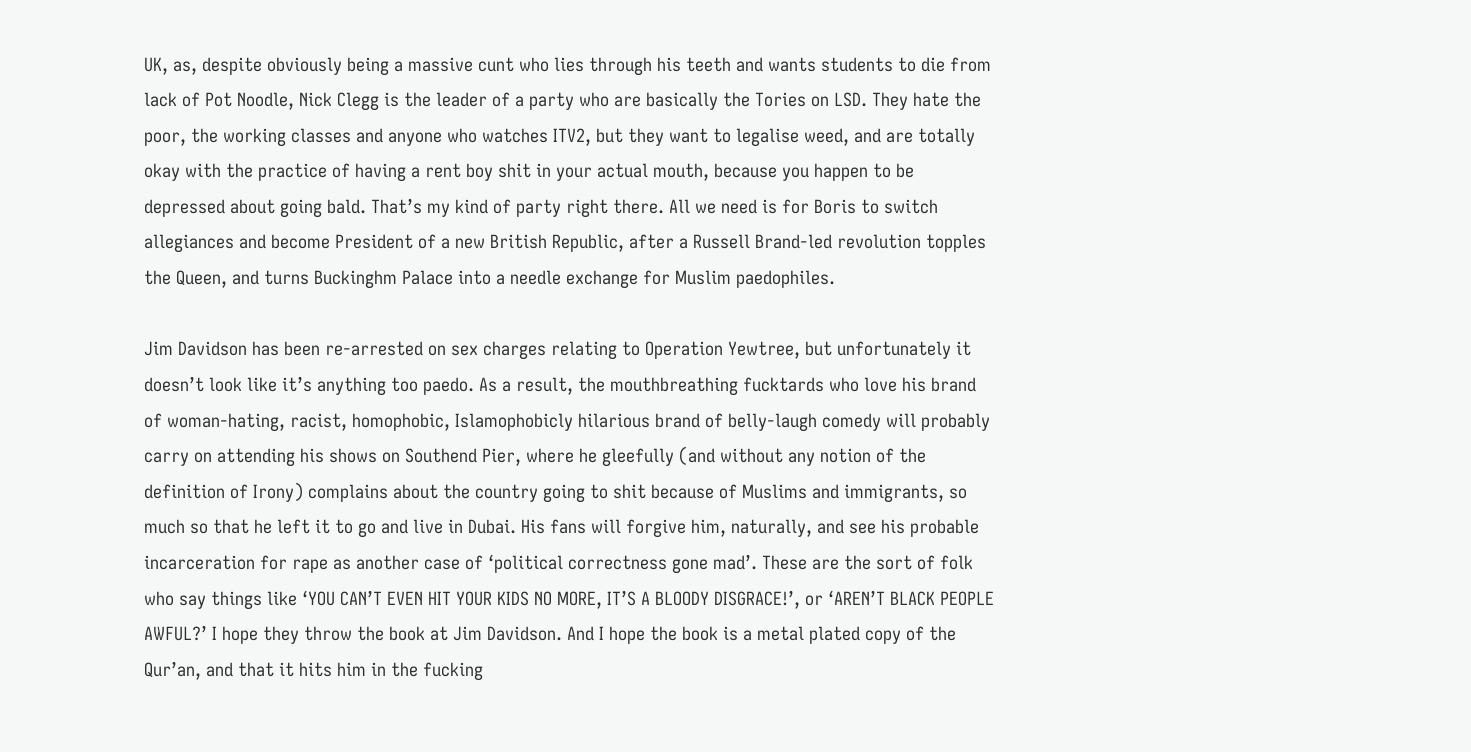UK, as, despite obviously being a massive cunt who lies through his teeth and wants students to die from lack of Pot Noodle, Nick Clegg is the leader of a party who are basically the Tories on LSD. They hate the poor, the working classes and anyone who watches ITV2, but they want to legalise weed, and are totally okay with the practice of having a rent boy shit in your actual mouth, because you happen to be depressed about going bald. That’s my kind of party right there. All we need is for Boris to switch allegiances and become President of a new British Republic, after a Russell Brand-led revolution topples the Queen, and turns Buckinghm Palace into a needle exchange for Muslim paedophiles.

Jim Davidson has been re-arrested on sex charges relating to Operation Yewtree, but unfortunately it doesn’t look like it’s anything too paedo. As a result, the mouthbreathing fucktards who love his brand of woman-hating, racist, homophobic, Islamophobicly hilarious brand of belly-laugh comedy will probably carry on attending his shows on Southend Pier, where he gleefully (and without any notion of the definition of Irony) complains about the country going to shit because of Muslims and immigrants, so much so that he left it to go and live in Dubai. His fans will forgive him, naturally, and see his probable incarceration for rape as another case of ‘political correctness gone mad’. These are the sort of folk who say things like ‘YOU CAN’T EVEN HIT YOUR KIDS NO MORE, IT’S A BLOODY DISGRACE!’, or ‘AREN’T BLACK PEOPLE AWFUL?’ I hope they throw the book at Jim Davidson. And I hope the book is a metal plated copy of the Qur’an, and that it hits him in the fucking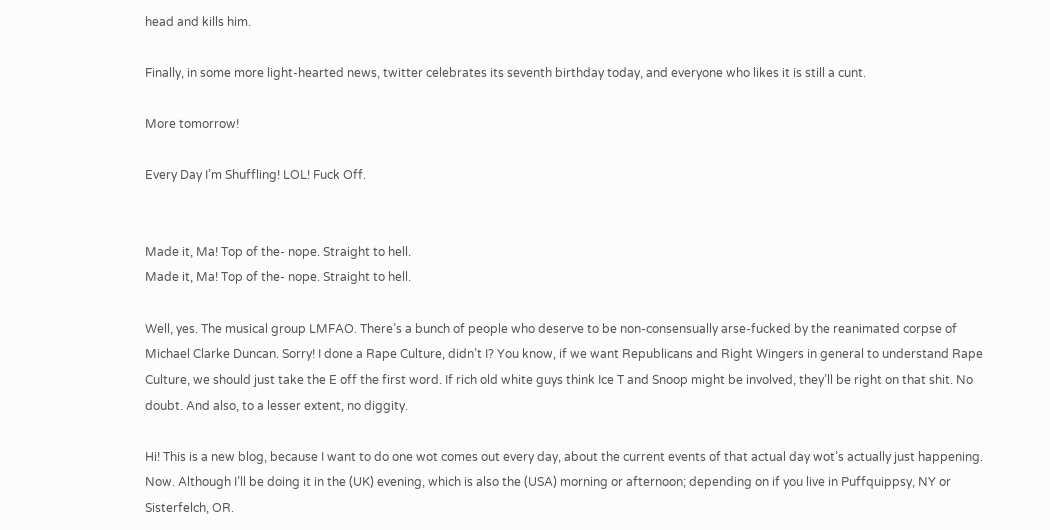head and kills him.

Finally, in some more light-hearted news, twitter celebrates its seventh birthday today, and everyone who likes it is still a cunt.

More tomorrow!

Every Day I’m Shuffling! LOL! Fuck Off.


Made it, Ma! Top of the- nope. Straight to hell.
Made it, Ma! Top of the- nope. Straight to hell.

Well, yes. The musical group LMFAO. There’s a bunch of people who deserve to be non-consensually arse-fucked by the reanimated corpse of Michael Clarke Duncan. Sorry! I done a Rape Culture, didn’t I? You know, if we want Republicans and Right Wingers in general to understand Rape Culture, we should just take the E off the first word. If rich old white guys think Ice T and Snoop might be involved, they’ll be right on that shit. No doubt. And also, to a lesser extent, no diggity.

Hi! This is a new blog, because I want to do one wot comes out every day, about the current events of that actual day wot’s actually just happening. Now. Although I’ll be doing it in the (UK) evening, which is also the (USA) morning or afternoon; depending on if you live in Puffquippsy, NY or Sisterfelch, OR.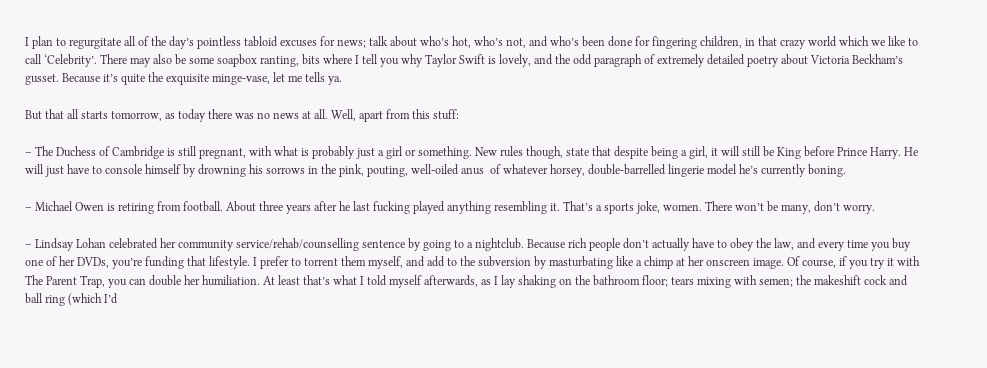I plan to regurgitate all of the day’s pointless tabloid excuses for news; talk about who’s hot, who’s not, and who’s been done for fingering children, in that crazy world which we like to call ‘Celebrity’. There may also be some soapbox ranting, bits where I tell you why Taylor Swift is lovely, and the odd paragraph of extremely detailed poetry about Victoria Beckham’s gusset. Because it’s quite the exquisite minge-vase, let me tells ya.

But that all starts tomorrow, as today there was no news at all. Well, apart from this stuff:

– The Duchess of Cambridge is still pregnant, with what is probably just a girl or something. New rules though, state that despite being a girl, it will still be King before Prince Harry. He will just have to console himself by drowning his sorrows in the pink, pouting, well-oiled anus  of whatever horsey, double-barrelled lingerie model he’s currently boning.

– Michael Owen is retiring from football. About three years after he last fucking played anything resembling it. That’s a sports joke, women. There won’t be many, don’t worry.

– Lindsay Lohan celebrated her community service/rehab/counselling sentence by going to a nightclub. Because rich people don’t actually have to obey the law, and every time you buy one of her DVDs, you’re funding that lifestyle. I prefer to torrent them myself, and add to the subversion by masturbating like a chimp at her onscreen image. Of course, if you try it with The Parent Trap, you can double her humiliation. At least that’s what I told myself afterwards, as I lay shaking on the bathroom floor; tears mixing with semen; the makeshift cock and ball ring (which I’d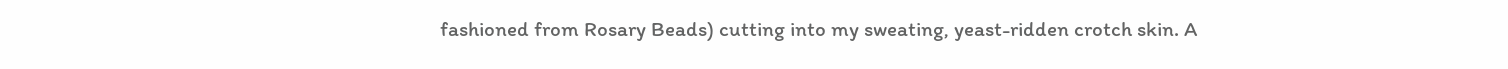fashioned from Rosary Beads) cutting into my sweating, yeast-ridden crotch skin. A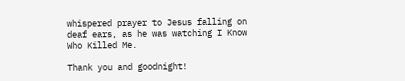whispered prayer to Jesus falling on deaf ears, as he was watching I Know Who Killed Me.

Thank you and goodnight!